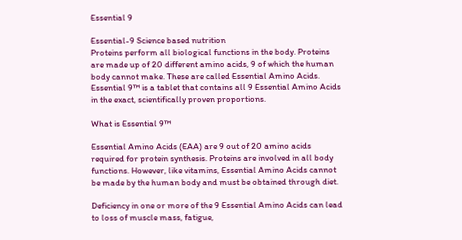Essential 9

Essential-9 Science based nutrition
Proteins perform all biological functions in the body. Proteins are made up of 20 different amino acids, 9 of which the human body cannot make. These are called Essential Amino Acids. Essential 9™ is a tablet that contains all 9 Essential Amino Acids in the exact, scientifically proven proportions.

What is Essential 9™

Essential Amino Acids (EAA) are 9 out of 20 amino acids required for protein synthesis. Proteins are involved in all body functions. However, like vitamins, Essential Amino Acids cannot be made by the human body and must be obtained through diet.

Deficiency in one or more of the 9 Essential Amino Acids can lead to loss of muscle mass, fatigue,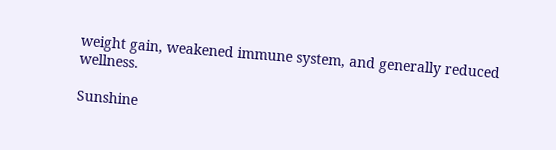weight gain, weakened immune system, and generally reduced wellness.

Sunshine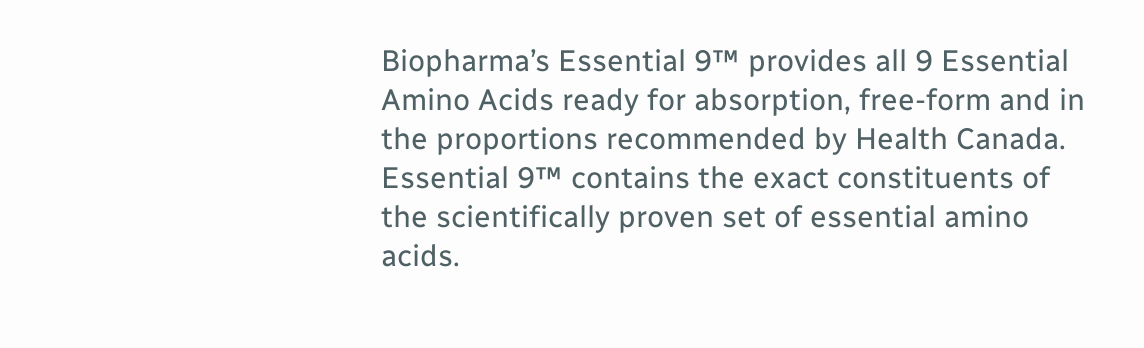Biopharma’s Essential 9™ provides all 9 Essential Amino Acids ready for absorption, free-form and in the proportions recommended by Health Canada. Essential 9™ contains the exact constituents of the scientifically proven set of essential amino acids.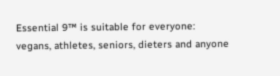Essential 9™ is suitable for everyone: vegans, athletes, seniors, dieters and anyone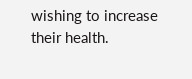wishing to increase their health.